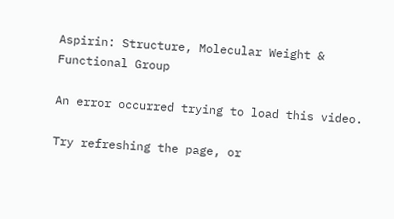Aspirin: Structure, Molecular Weight & Functional Group

An error occurred trying to load this video.

Try refreshing the page, or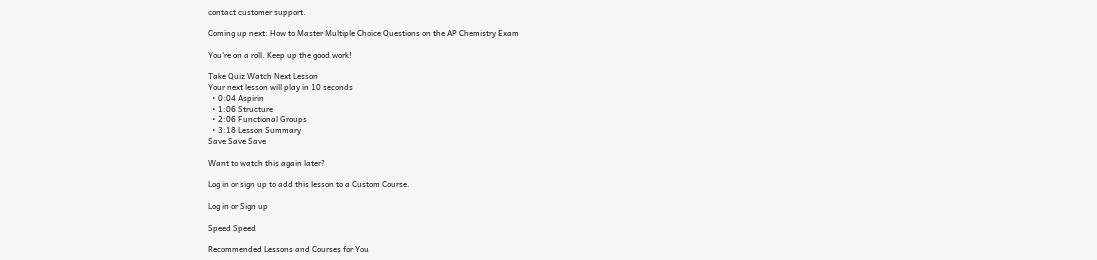contact customer support.

Coming up next: How to Master Multiple Choice Questions on the AP Chemistry Exam

You're on a roll. Keep up the good work!

Take Quiz Watch Next Lesson
Your next lesson will play in 10 seconds
  • 0:04 Aspirin
  • 1:06 Structure
  • 2:06 Functional Groups
  • 3:18 Lesson Summary
Save Save Save

Want to watch this again later?

Log in or sign up to add this lesson to a Custom Course.

Log in or Sign up

Speed Speed

Recommended Lessons and Courses for You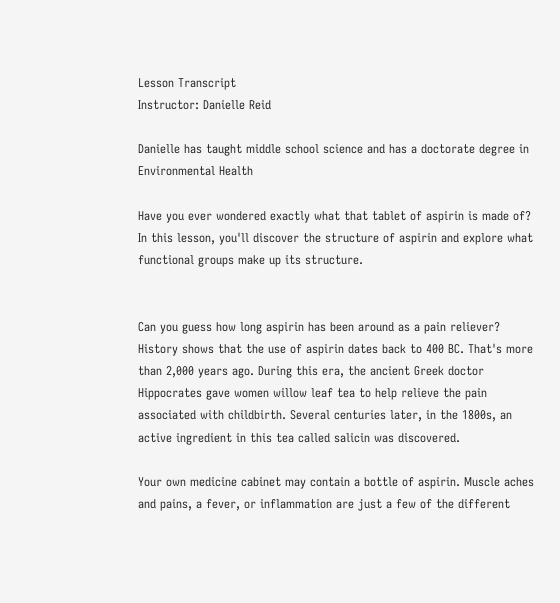Lesson Transcript
Instructor: Danielle Reid

Danielle has taught middle school science and has a doctorate degree in Environmental Health

Have you ever wondered exactly what that tablet of aspirin is made of? In this lesson, you'll discover the structure of aspirin and explore what functional groups make up its structure.


Can you guess how long aspirin has been around as a pain reliever? History shows that the use of aspirin dates back to 400 BC. That's more than 2,000 years ago. During this era, the ancient Greek doctor Hippocrates gave women willow leaf tea to help relieve the pain associated with childbirth. Several centuries later, in the 1800s, an active ingredient in this tea called salicin was discovered.

Your own medicine cabinet may contain a bottle of aspirin. Muscle aches and pains, a fever, or inflammation are just a few of the different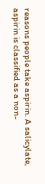reasons people take aspirin. A salicylate, aspirin is classified as a non-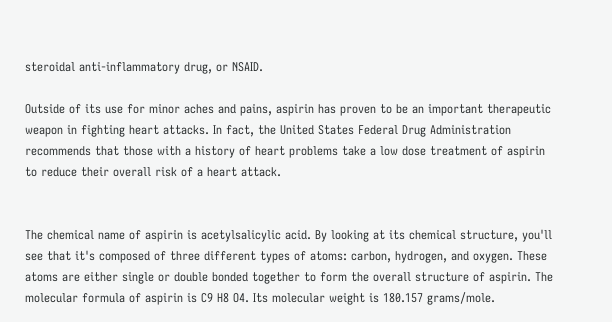steroidal anti-inflammatory drug, or NSAID.

Outside of its use for minor aches and pains, aspirin has proven to be an important therapeutic weapon in fighting heart attacks. In fact, the United States Federal Drug Administration recommends that those with a history of heart problems take a low dose treatment of aspirin to reduce their overall risk of a heart attack.


The chemical name of aspirin is acetylsalicylic acid. By looking at its chemical structure, you'll see that it's composed of three different types of atoms: carbon, hydrogen, and oxygen. These atoms are either single or double bonded together to form the overall structure of aspirin. The molecular formula of aspirin is C9 H8 O4. Its molecular weight is 180.157 grams/mole.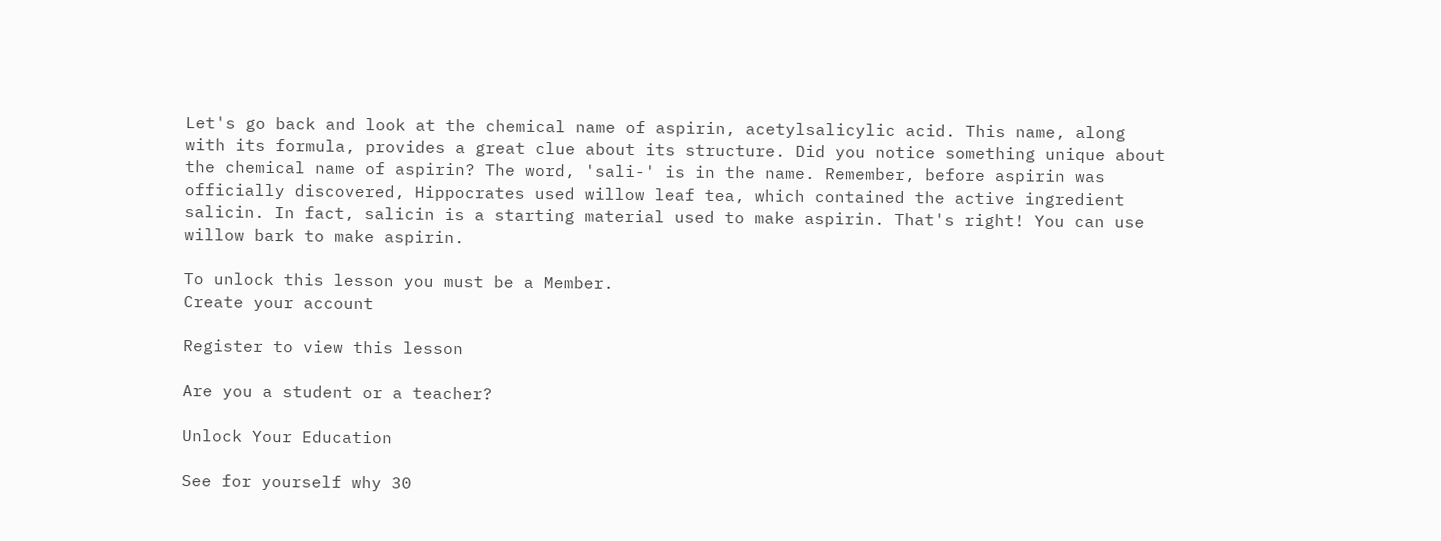Let's go back and look at the chemical name of aspirin, acetylsalicylic acid. This name, along with its formula, provides a great clue about its structure. Did you notice something unique about the chemical name of aspirin? The word, 'sali-' is in the name. Remember, before aspirin was officially discovered, Hippocrates used willow leaf tea, which contained the active ingredient salicin. In fact, salicin is a starting material used to make aspirin. That's right! You can use willow bark to make aspirin.

To unlock this lesson you must be a Member.
Create your account

Register to view this lesson

Are you a student or a teacher?

Unlock Your Education

See for yourself why 30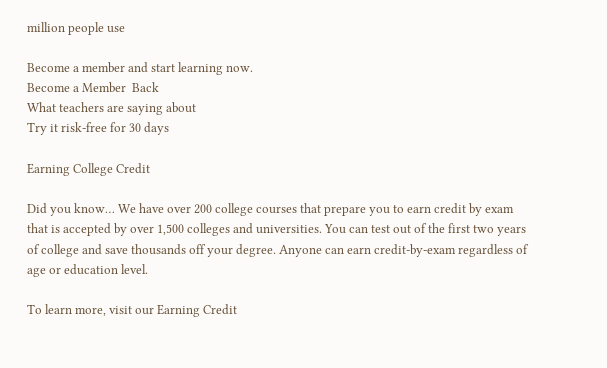million people use

Become a member and start learning now.
Become a Member  Back
What teachers are saying about
Try it risk-free for 30 days

Earning College Credit

Did you know… We have over 200 college courses that prepare you to earn credit by exam that is accepted by over 1,500 colleges and universities. You can test out of the first two years of college and save thousands off your degree. Anyone can earn credit-by-exam regardless of age or education level.

To learn more, visit our Earning Credit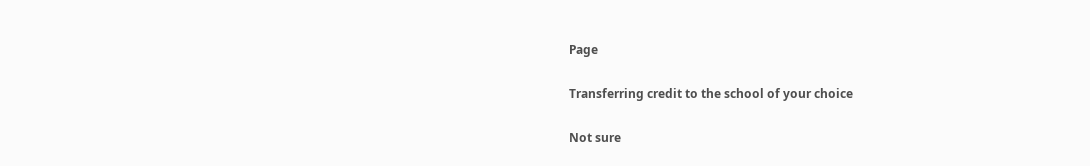Page

Transferring credit to the school of your choice

Not sure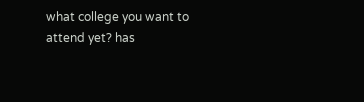what college you want to attend yet? has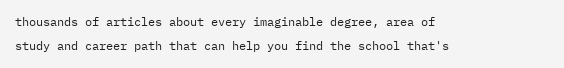thousands of articles about every imaginable degree, area of study and career path that can help you find the school that's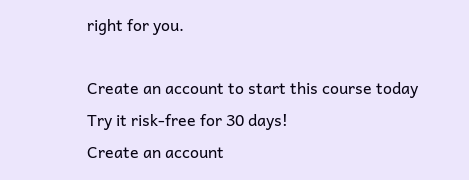right for you.

Create an account to start this course today
Try it risk-free for 30 days!
Create an account